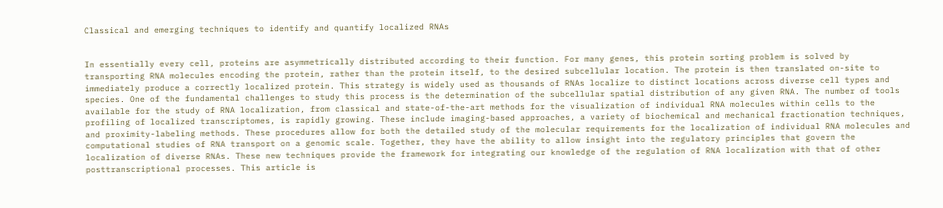Classical and emerging techniques to identify and quantify localized RNAs


In essentially every cell, proteins are asymmetrically distributed according to their function. For many genes, this protein sorting problem is solved by transporting RNA molecules encoding the protein, rather than the protein itself, to the desired subcellular location. The protein is then translated on-site to immediately produce a correctly localized protein. This strategy is widely used as thousands of RNAs localize to distinct locations across diverse cell types and species. One of the fundamental challenges to study this process is the determination of the subcellular spatial distribution of any given RNA. The number of tools available for the study of RNA localization, from classical and state-of-the-art methods for the visualization of individual RNA molecules within cells to the profiling of localized transcriptomes, is rapidly growing. These include imaging-based approaches, a variety of biochemical and mechanical fractionation techniques, and proximity-labeling methods. These procedures allow for both the detailed study of the molecular requirements for the localization of individual RNA molecules and computational studies of RNA transport on a genomic scale. Together, they have the ability to allow insight into the regulatory principles that govern the localization of diverse RNAs. These new techniques provide the framework for integrating our knowledge of the regulation of RNA localization with that of other posttranscriptional processes. This article is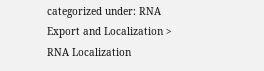categorized under: RNA Export and Localization > RNA Localization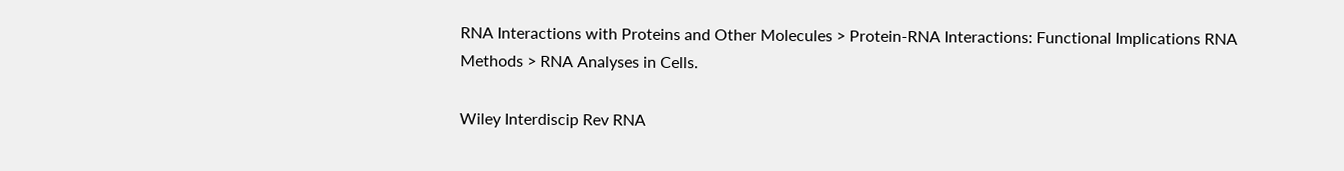RNA Interactions with Proteins and Other Molecules > Protein-RNA Interactions: Functional Implications RNA Methods > RNA Analyses in Cells.

Wiley Interdiscip Rev RNA